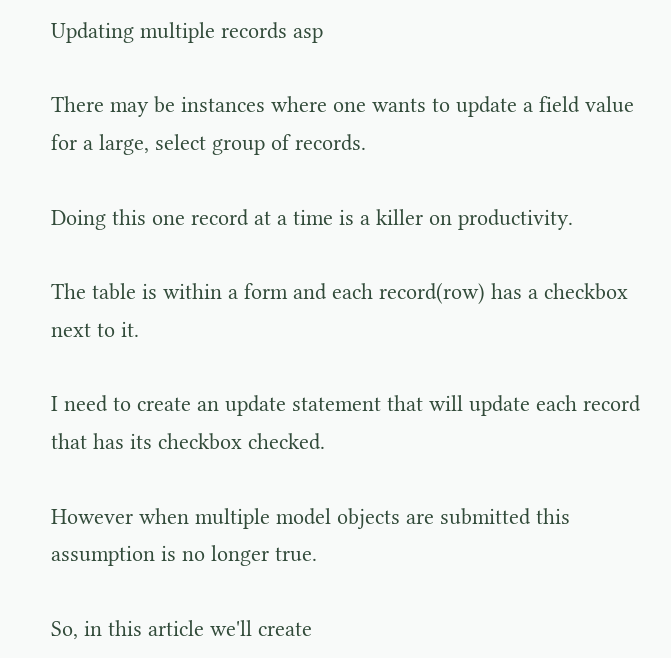Updating multiple records asp

There may be instances where one wants to update a field value for a large, select group of records.

Doing this one record at a time is a killer on productivity.

The table is within a form and each record(row) has a checkbox next to it.

I need to create an update statement that will update each record that has its checkbox checked.

However when multiple model objects are submitted this assumption is no longer true.

So, in this article we'll create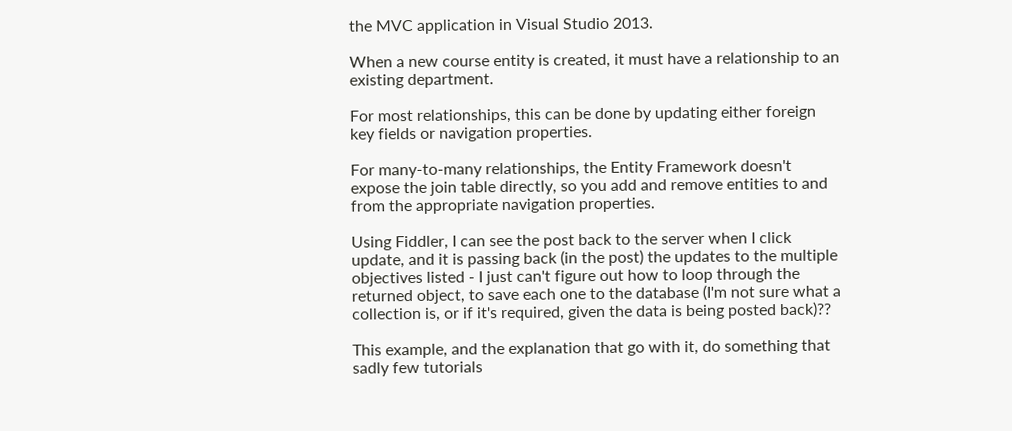the MVC application in Visual Studio 2013.

When a new course entity is created, it must have a relationship to an existing department.

For most relationships, this can be done by updating either foreign key fields or navigation properties.

For many-to-many relationships, the Entity Framework doesn't expose the join table directly, so you add and remove entities to and from the appropriate navigation properties.

Using Fiddler, I can see the post back to the server when I click update, and it is passing back (in the post) the updates to the multiple objectives listed - I just can't figure out how to loop through the returned object, to save each one to the database (I'm not sure what a collection is, or if it's required, given the data is being posted back)??

This example, and the explanation that go with it, do something that sadly few tutorials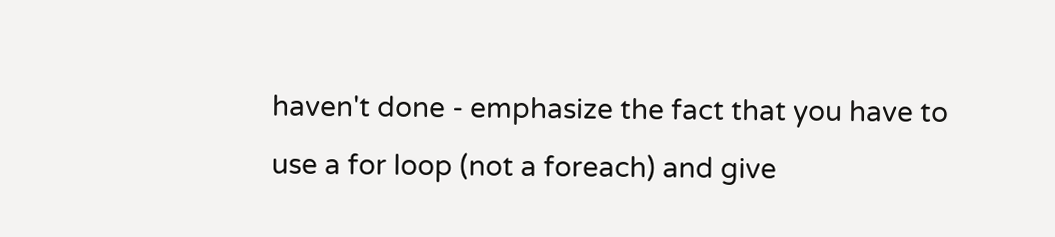haven't done - emphasize the fact that you have to use a for loop (not a foreach) and give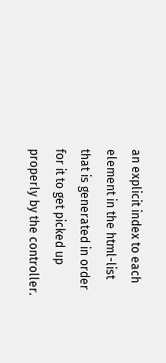an explicit index to each element in the html-list that is generated in order for it to get picked up properly by the controller.